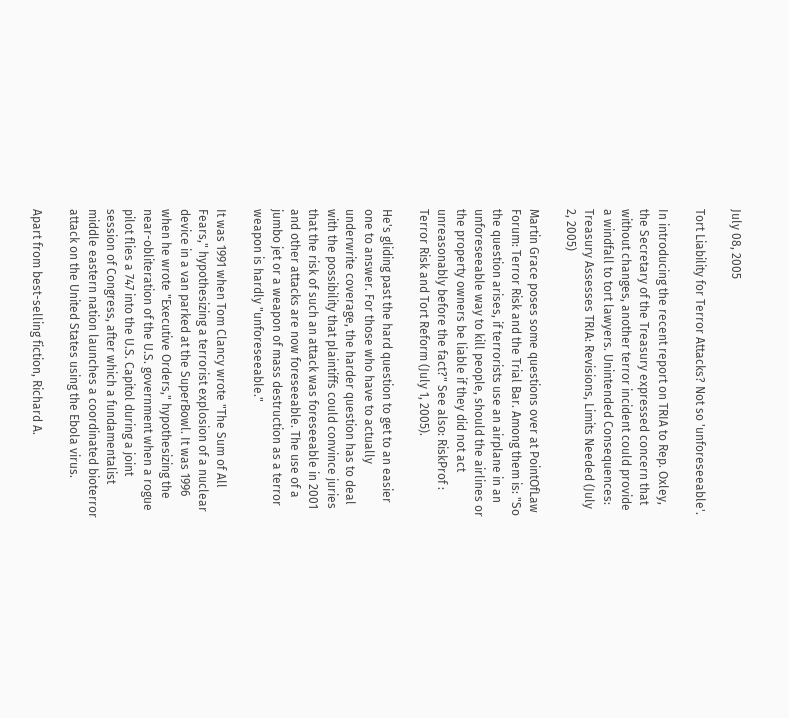July 08, 2005

Tort Liability for Terror Attacks? Not so 'unforeseeable'.

In introducing the recent report on TRIA to Rep. Oxley, the Secretary of the Treasury expressed concern that without changes, another terror incident could provide a windfall to tort lawyers. Unintended Consequences: Treasury Assesses TRIA: Revisions, Limits Needed (July 2, 2005)

Martin Grace poses some questions over at PointOfLaw Forum: Terror Risk and the Trial Bar. Among them is: "So the question arises, if terrorists use an airplane in an unforeseeable way to kill people, should the airlines or the property owners be liable if they did not act unreasonably before the fact?" See also: RiskProf : Terror Risk and Tort Reform (July 1, 2005).

He's gliding past the hard question to get to an easier one to answer. For those who have to actually underwrite coverage, the harder question has to deal with the possibility that plaintiffs could convince juries that the risk of such an attack was foreseeable in 2001 and other attacks are now foreseeable. The use of a jumbo jet or a weapon of mass destruction as a terror weapon is hardly "unforeseeable."

It was 1991 when Tom Clancy wrote "The Sum of All Fears," hypothesizing a terrorist explosion of a nuclear device in a van parked at the SuperBowl. It was 1996 when he wrote "Executive Orders," hypothesizing the near-obliteration of the U.S. government when a rogue pilot flies a 747 into the U.S. Capitol during a joint session of Congress, after which a fundamentalist middle eastern nation launches a coordinated bioterror attack on the United States using the Ebola virus.

Apart from best-selling fiction, Richard A.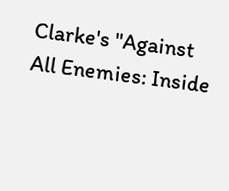Clarke's "Against All Enemies: Inside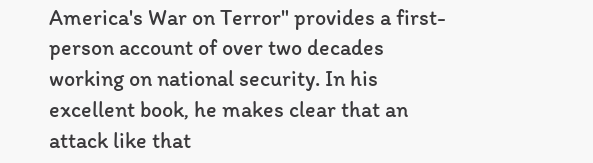America's War on Terror" provides a first-person account of over two decades working on national security. In his excellent book, he makes clear that an attack like that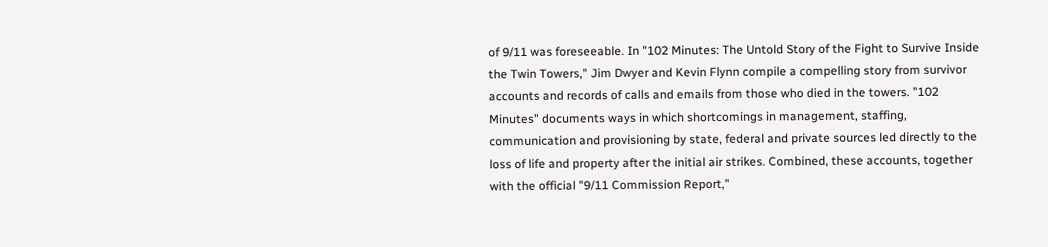of 9/11 was foreseeable. In "102 Minutes: The Untold Story of the Fight to Survive Inside the Twin Towers," Jim Dwyer and Kevin Flynn compile a compelling story from survivor accounts and records of calls and emails from those who died in the towers. "102 Minutes" documents ways in which shortcomings in management, staffing, communication and provisioning by state, federal and private sources led directly to the loss of life and property after the initial air strikes. Combined, these accounts, together with the official "9/11 Commission Report,"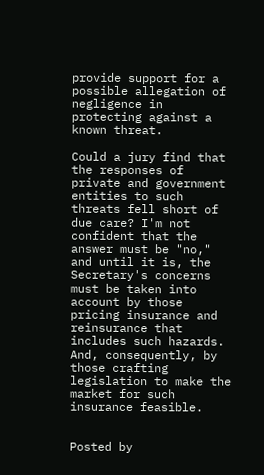provide support for a possible allegation of negligence in protecting against a known threat.

Could a jury find that the responses of private and government entities to such threats fell short of due care? I'm not confident that the answer must be "no," and until it is, the Secretary's concerns must be taken into account by those pricing insurance and reinsurance that includes such hazards. And, consequently, by those crafting legislation to make the market for such insurance feasible.


Posted by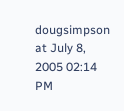dougsimpson at July 8, 2005 02:14 PM